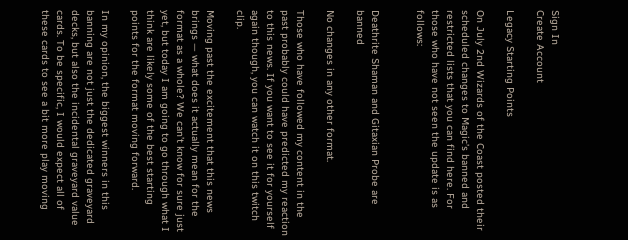Sign In
Create Account

Legacy Starting Points

On July 2nd Wizards of the Coast posted their scheduled changes to Magic’s banned and restricted lists that you can find here. For those who have not seen the update is as follows:


Deathrite Shaman and Gitaxian Probe are banned

No changes in any other format.

Those who have followed my content in the past probably could have predicted my reaction to this news. If you want to see it for yourself again though, you can watch it on this twitch clip.

Moving past the excitement that this news brings — what does it actually mean for the format as a whole? We can’t know for sure just yet, but today I am going to go through what I think are likely some of the best starting points for the format moving forward.

In my opinion, the biggest winners in this banning are not just the dedicated graveyard decks, but also the incidental graveyard value cards. To be specific, I would expect all of these cards to see a bit more play moving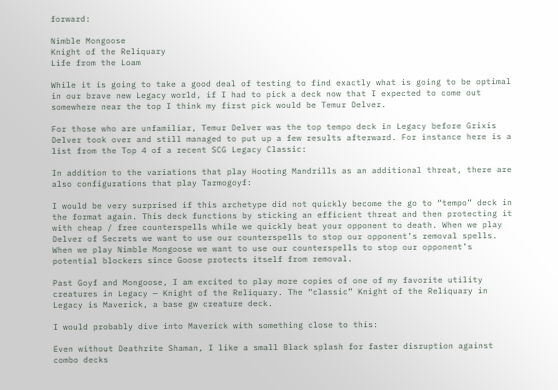forward:

Nimble Mongoose
Knight of the Reliquary
Life from the Loam

While it is going to take a good deal of testing to find exactly what is going to be optimal in our brave new Legacy world, if I had to pick a deck now that I expected to come out somewhere near the top I think my first pick would be Temur Delver.

For those who are unfamiliar, Temur Delver was the top tempo deck in Legacy before Grixis Delver took over and still managed to put up a few results afterward. For instance here is a list from the Top 4 of a recent SCG Legacy Classic:

In addition to the variations that play Hooting Mandrills as an additional threat, there are also configurations that play Tarmogoyf:

I would be very surprised if this archetype did not quickly become the go to “tempo” deck in the format again. This deck functions by sticking an efficient threat and then protecting it with cheap / free counterspells while we quickly beat your opponent to death. When we play Delver of Secrets we want to use our counterspells to stop our opponent’s removal spells. When we play Nimble Mongoose we want to use our counterspells to stop our opponent’s potential blockers since Goose protects itself from removal.

Past Goyf and Mongoose, I am excited to play more copies of one of my favorite utility creatures in Legacy — Knight of the Reliquary. The “classic” Knight of the Reliquary in Legacy is Maverick, a base gw creature deck.

I would probably dive into Maverick with something close to this:

Even without Deathrite Shaman, I like a small Black splash for faster disruption against combo decks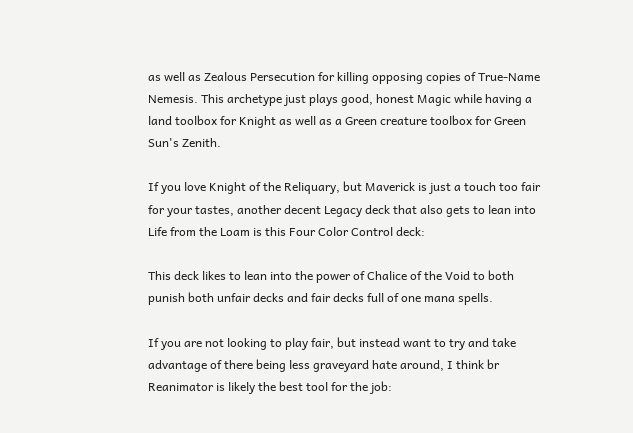as well as Zealous Persecution for killing opposing copies of True-Name Nemesis. This archetype just plays good, honest Magic while having a land toolbox for Knight as well as a Green creature toolbox for Green Sun's Zenith.

If you love Knight of the Reliquary, but Maverick is just a touch too fair for your tastes, another decent Legacy deck that also gets to lean into Life from the Loam is this Four Color Control deck:

This deck likes to lean into the power of Chalice of the Void to both punish both unfair decks and fair decks full of one mana spells.

If you are not looking to play fair, but instead want to try and take advantage of there being less graveyard hate around, I think br Reanimator is likely the best tool for the job: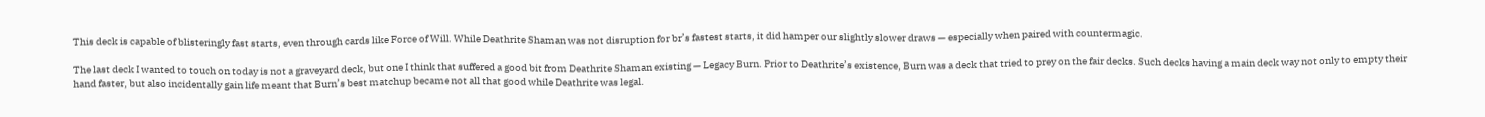This deck is capable of blisteringly fast starts, even through cards like Force of Will. While Deathrite Shaman was not disruption for br’s fastest starts, it did hamper our slightly slower draws — especially when paired with countermagic.

The last deck I wanted to touch on today is not a graveyard deck, but one I think that suffered a good bit from Deathrite Shaman existing — Legacy Burn. Prior to Deathrite’s existence, Burn was a deck that tried to prey on the fair decks. Such decks having a main deck way not only to empty their hand faster, but also incidentally gain life meant that Burn’s best matchup became not all that good while Deathrite was legal.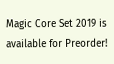Magic Core Set 2019 is available for Preorder!